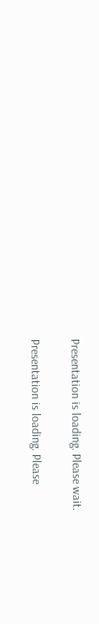Presentation is loading. Please wait.

Presentation is loading. Please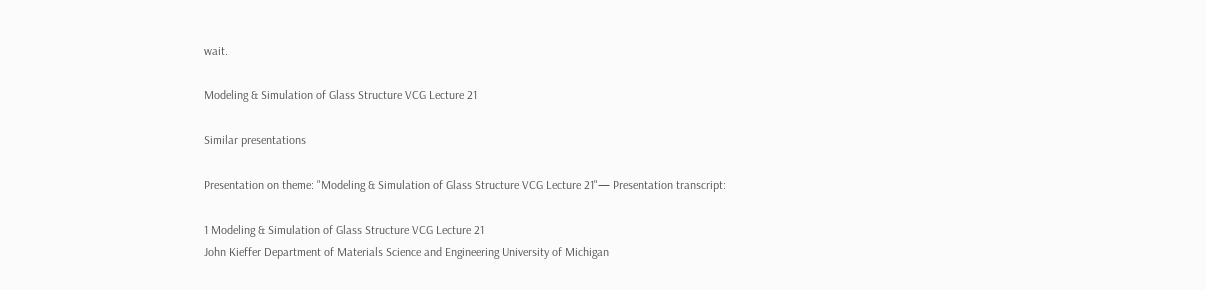wait.

Modeling & Simulation of Glass Structure VCG Lecture 21

Similar presentations

Presentation on theme: "Modeling & Simulation of Glass Structure VCG Lecture 21"— Presentation transcript:

1 Modeling & Simulation of Glass Structure VCG Lecture 21
John Kieffer Department of Materials Science and Engineering University of Michigan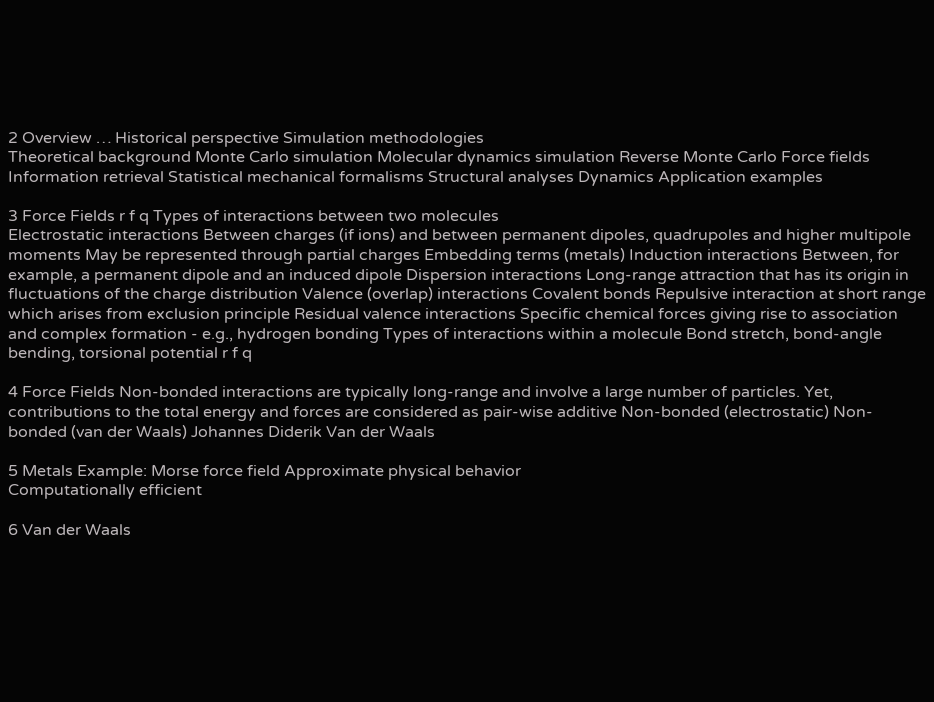2 Overview … Historical perspective Simulation methodologies
Theoretical background Monte Carlo simulation Molecular dynamics simulation Reverse Monte Carlo Force fields Information retrieval Statistical mechanical formalisms Structural analyses Dynamics Application examples

3 Force Fields r f q Types of interactions between two molecules
Electrostatic interactions Between charges (if ions) and between permanent dipoles, quadrupoles and higher multipole moments May be represented through partial charges Embedding terms (metals) Induction interactions Between, for example, a permanent dipole and an induced dipole Dispersion interactions Long-range attraction that has its origin in fluctuations of the charge distribution Valence (overlap) interactions Covalent bonds Repulsive interaction at short range which arises from exclusion principle Residual valence interactions Specific chemical forces giving rise to association and complex formation - e.g., hydrogen bonding Types of interactions within a molecule Bond stretch, bond-angle bending, torsional potential r f q

4 Force Fields Non-bonded interactions are typically long-range and involve a large number of particles. Yet, contributions to the total energy and forces are considered as pair-wise additive Non-bonded (electrostatic) Non-bonded (van der Waals) Johannes Diderik Van der Waals

5 Metals Example: Morse force field Approximate physical behavior
Computationally efficient

6 Van der Waals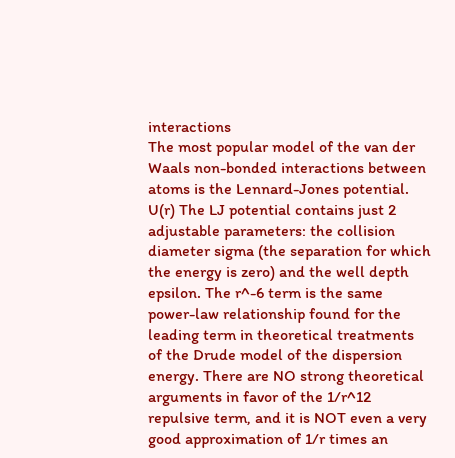interactions
The most popular model of the van der Waals non-bonded interactions between atoms is the Lennard-Jones potential. U(r) The LJ potential contains just 2 adjustable parameters: the collision diameter sigma (the separation for which the energy is zero) and the well depth epsilon. The r^-6 term is the same power-law relationship found for the leading term in theoretical treatments of the Drude model of the dispersion energy. There are NO strong theoretical arguments in favor of the 1/r^12 repulsive term, and it is NOT even a very good approximation of 1/r times an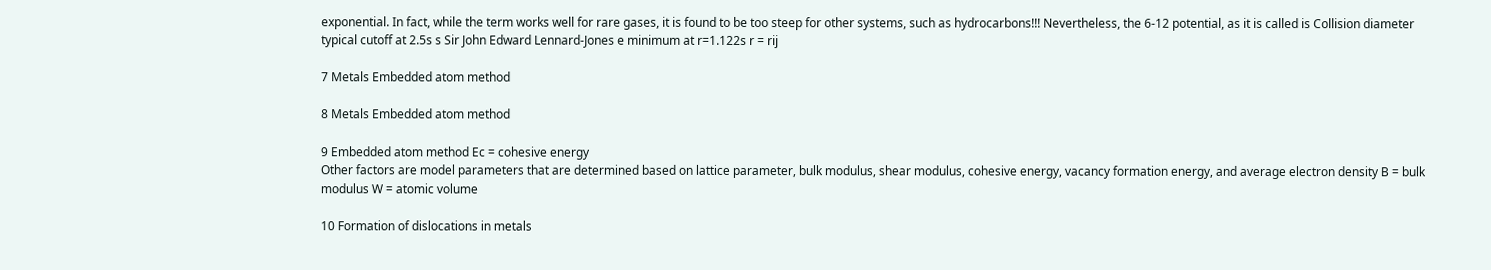exponential. In fact, while the term works well for rare gases, it is found to be too steep for other systems, such as hydrocarbons!!! Nevertheless, the 6-12 potential, as it is called is Collision diameter typical cutoff at 2.5s s Sir John Edward Lennard-Jones e minimum at r=1.122s r = rij

7 Metals Embedded atom method

8 Metals Embedded atom method

9 Embedded atom method Ec = cohesive energy
Other factors are model parameters that are determined based on lattice parameter, bulk modulus, shear modulus, cohesive energy, vacancy formation energy, and average electron density B = bulk modulus W = atomic volume

10 Formation of dislocations in metals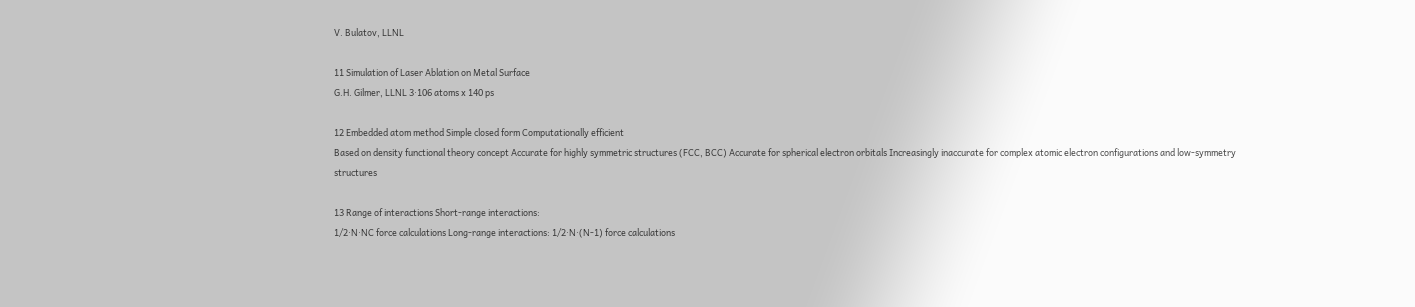V. Bulatov, LLNL

11 Simulation of Laser Ablation on Metal Surface
G.H. Gilmer, LLNL 3·106 atoms x 140 ps

12 Embedded atom method Simple closed form Computationally efficient
Based on density functional theory concept Accurate for highly symmetric structures (FCC, BCC) Accurate for spherical electron orbitals Increasingly inaccurate for complex atomic electron configurations and low-symmetry structures

13 Range of interactions Short-range interactions:
1/2·N·NC force calculations Long-range interactions: 1/2·N·(N-1) force calculations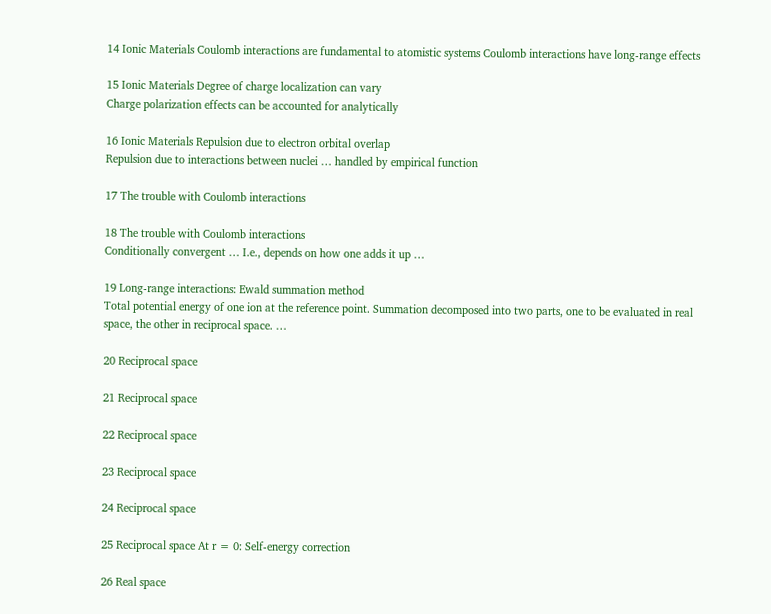14 Ionic Materials Coulomb interactions are fundamental to atomistic systems Coulomb interactions have long-range effects

15 Ionic Materials Degree of charge localization can vary
Charge polarization effects can be accounted for analytically

16 Ionic Materials Repulsion due to electron orbital overlap
Repulsion due to interactions between nuclei … handled by empirical function

17 The trouble with Coulomb interactions

18 The trouble with Coulomb interactions
Conditionally convergent … I.e., depends on how one adds it up …

19 Long-range interactions: Ewald summation method
Total potential energy of one ion at the reference point. Summation decomposed into two parts, one to be evaluated in real space, the other in reciprocal space. …

20 Reciprocal space

21 Reciprocal space

22 Reciprocal space

23 Reciprocal space

24 Reciprocal space

25 Reciprocal space At r = 0: Self-energy correction

26 Real space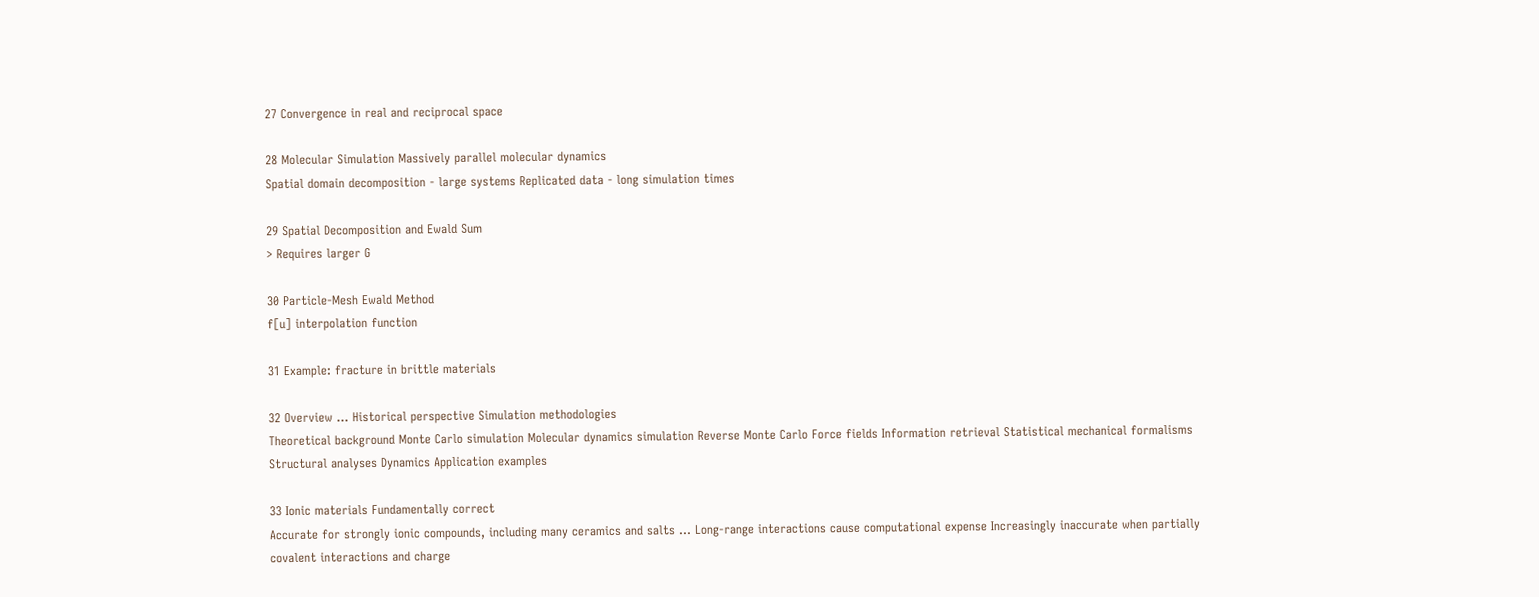27 Convergence in real and reciprocal space

28 Molecular Simulation Massively parallel molecular dynamics
Spatial domain decomposition - large systems Replicated data - long simulation times

29 Spatial Decomposition and Ewald Sum
> Requires larger G

30 Particle-Mesh Ewald Method
f[u] interpolation function

31 Example: fracture in brittle materials

32 Overview … Historical perspective Simulation methodologies
Theoretical background Monte Carlo simulation Molecular dynamics simulation Reverse Monte Carlo Force fields Information retrieval Statistical mechanical formalisms Structural analyses Dynamics Application examples

33 Ionic materials Fundamentally correct
Accurate for strongly ionic compounds, including many ceramics and salts … Long-range interactions cause computational expense Increasingly inaccurate when partially covalent interactions and charge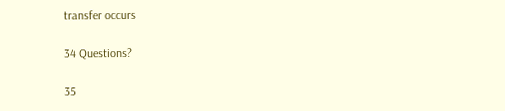transfer occurs

34 Questions?

35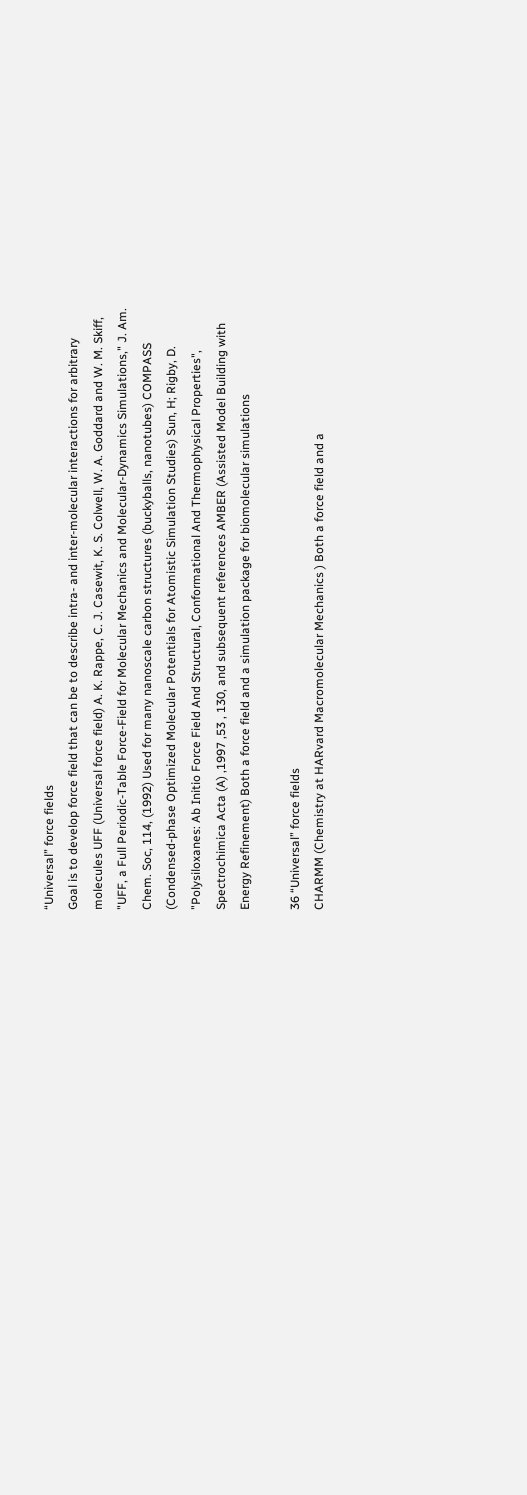“Universal” force fields
Goal is to develop force field that can be to describe intra- and inter-molecular interactions for arbitrary molecules UFF (Universal force field) A. K. Rappe, C. J. Casewit, K. S. Colwell, W. A. Goddard and W. M. Skiff, "UFF, a Full Periodic-Table Force-Field for Molecular Mechanics and Molecular-Dynamics Simulations," J. Am. Chem. Soc, 114, (1992) Used for many nanoscale carbon structures (buckyballs, nanotubes) COMPASS (Condensed-phase Optimized Molecular Potentials for Atomistic Simulation Studies) Sun, H; Rigby, D. "Polysiloxanes: Ab Initio Force Field And Structural, Conformational And Thermophysical Properties", Spectrochimica Acta (A) ,1997 ,53 , 130, and subsequent references AMBER (Assisted Model Building with Energy Refinement) Both a force field and a simulation package for biomolecular simulations

36 “Universal” force fields
CHARMM (Chemistry at HARvard Macromolecular Mechanics ) Both a force field and a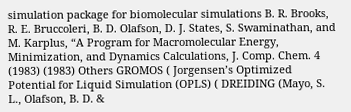simulation package for biomolecular simulations B. R. Brooks, R. E. Bruccoleri, B. D. Olafson, D. J. States, S. Swaminathan, and M. Karplus, “A Program for Macromolecular Energy, Minimization, and Dynamics Calculations, J. Comp. Chem. 4 (1983) (1983) Others GROMOS ( Jorgensen’s Optimized Potential for Liquid Simulation (OPLS) ( DREIDING (Mayo, S. L., Olafson, B. D. &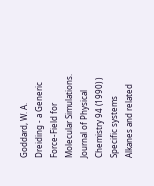Goddard, W. A. Dreiding - a Generic Force-Field for Molecular Simulations. Journal of Physical Chemistry 94 (1990) ) Specific systems Alkanes and related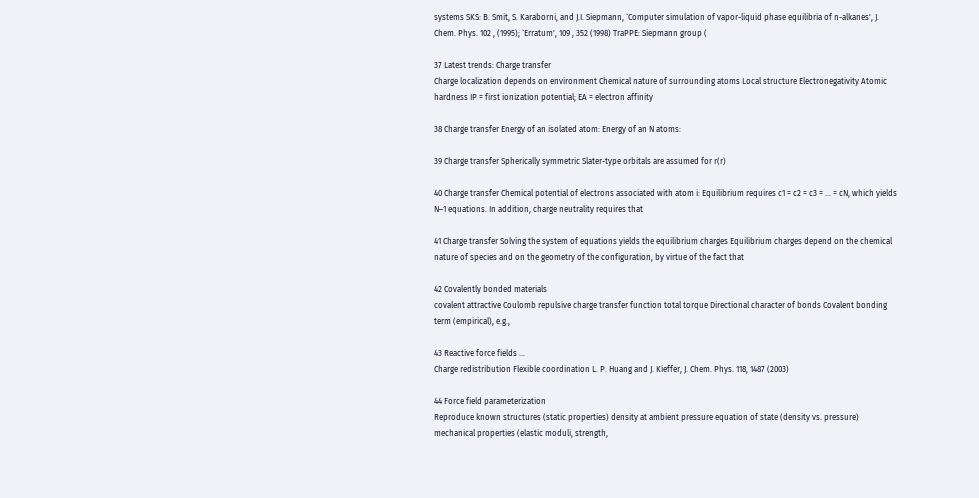systems SKS: B. Smit, S. Karaborni, and J.I. Siepmann, `Computer simulation of vapor-liquid phase equilibria of n-alkanes', J. Chem. Phys. 102 , (1995); `Erratum', 109 , 352 (1998) TraPPE: Siepmann group (

37 Latest trends: Charge transfer
Charge localization depends on environment Chemical nature of surrounding atoms Local structure Electronegativity Atomic hardness IP = first ionization potential; EA = electron affinity

38 Charge transfer Energy of an isolated atom: Energy of an N atoms:

39 Charge transfer Spherically symmetric Slater-type orbitals are assumed for r(r)

40 Charge transfer Chemical potential of electrons associated with atom i: Equilibrium requires c1 = c2 = c3 = … = cN, which yields N–1 equations. In addition, charge neutrality requires that

41 Charge transfer Solving the system of equations yields the equilibrium charges Equilibrium charges depend on the chemical nature of species and on the geometry of the configuration, by virtue of the fact that

42 Covalently bonded materials
covalent attractive Coulomb repulsive charge transfer function total torque Directional character of bonds Covalent bonding term (empirical), e.g.,

43 Reactive force fields …
Charge redistribution Flexible coordination L. P. Huang and J. Kieffer, J. Chem. Phys. 118, 1487 (2003)

44 Force field parameterization
Reproduce known structures (static properties) density at ambient pressure equation of state (density vs. pressure) mechanical properties (elastic moduli, strength,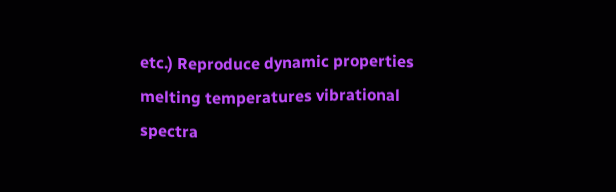etc.) Reproduce dynamic properties melting temperatures vibrational spectra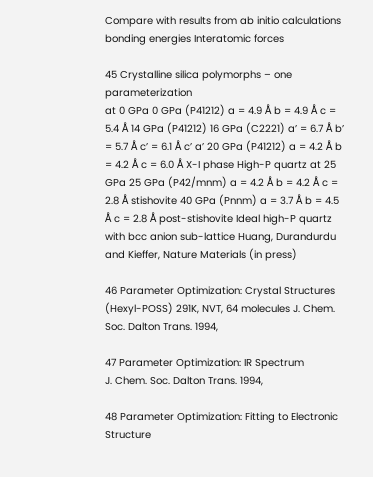Compare with results from ab initio calculations bonding energies Interatomic forces

45 Crystalline silica polymorphs – one parameterization
at 0 GPa 0 GPa (P41212) a = 4.9 Å b = 4.9 Å c = 5.4 Å 14 GPa (P41212) 16 GPa (C2221) a’ = 6.7 Å b’ = 5.7 Å c’ = 6.1 Å c’ a’ 20 GPa (P41212) a = 4.2 Å b = 4.2 Å c = 6.0 Å X-I phase High-P quartz at 25 GPa 25 GPa (P42/mnm) a = 4.2 Å b = 4.2 Å c = 2.8 Å stishovite 40 GPa (Pnnm) a = 3.7 Å b = 4.5 Å c = 2.8 Å post-stishovite Ideal high-P quartz with bcc anion sub-lattice Huang, Durandurdu and Kieffer, Nature Materials (in press)

46 Parameter Optimization: Crystal Structures
(Hexyl-POSS) 291K, NVT, 64 molecules J. Chem. Soc. Dalton Trans. 1994,

47 Parameter Optimization: IR Spectrum
J. Chem. Soc. Dalton Trans. 1994,

48 Parameter Optimization: Fitting to Electronic Structure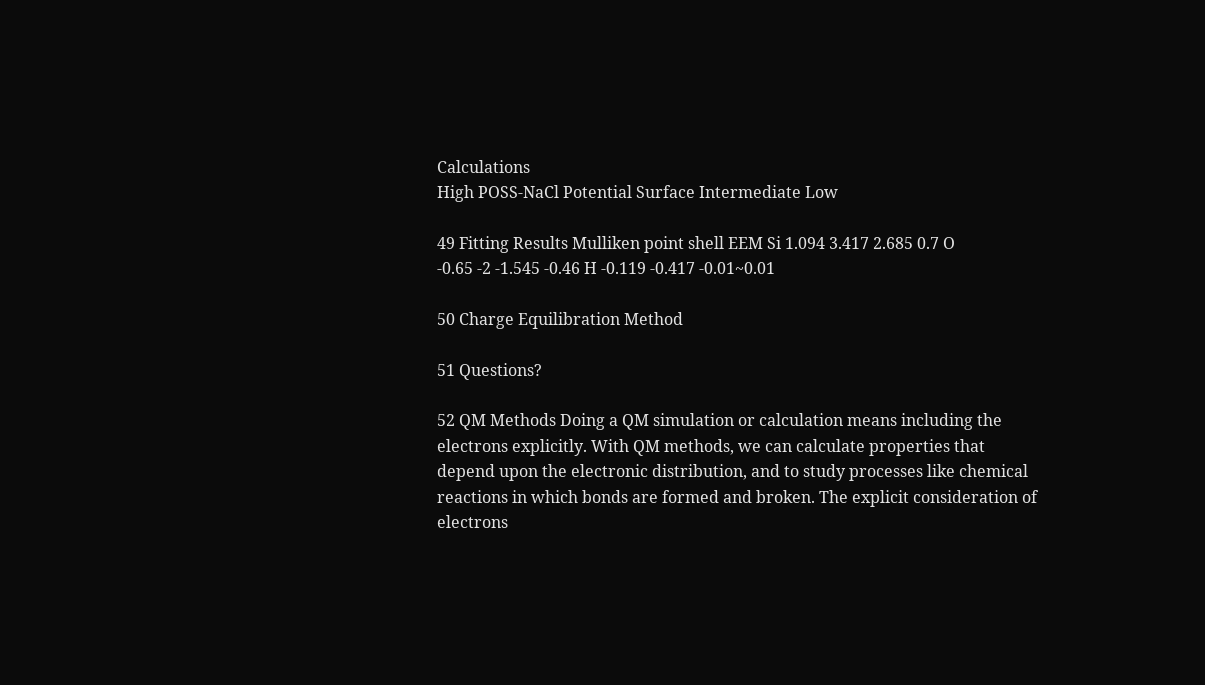Calculations
High POSS-NaCl Potential Surface Intermediate Low

49 Fitting Results Mulliken point shell EEM Si 1.094 3.417 2.685 0.7 O
-0.65 -2 -1.545 -0.46 H -0.119 -0.417 -0.01~0.01

50 Charge Equilibration Method

51 Questions?

52 QM Methods Doing a QM simulation or calculation means including the electrons explicitly. With QM methods, we can calculate properties that depend upon the electronic distribution, and to study processes like chemical reactions in which bonds are formed and broken. The explicit consideration of electrons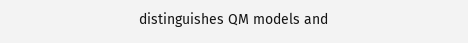distinguishes QM models and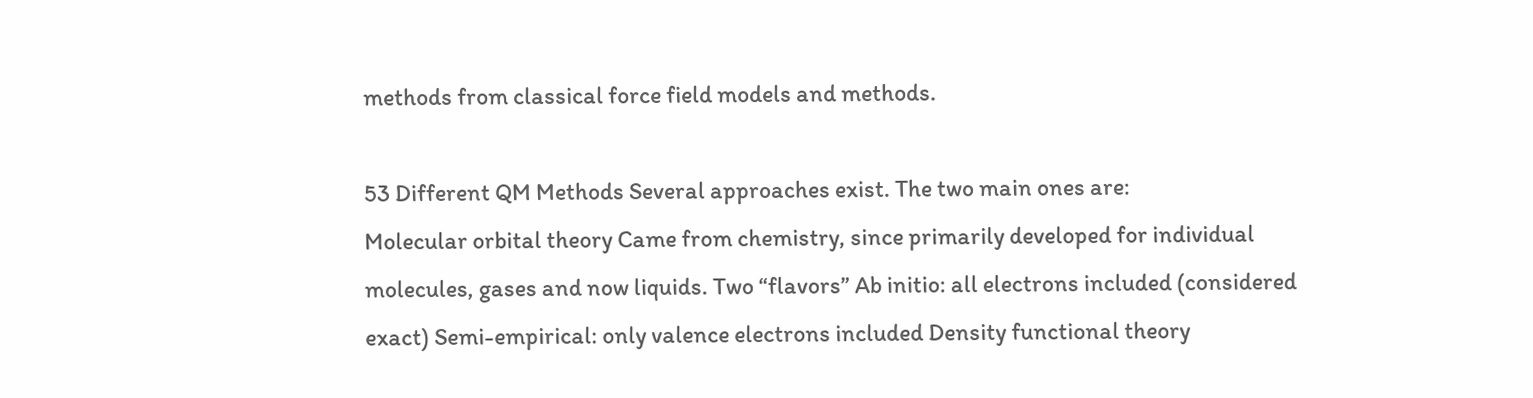methods from classical force field models and methods.

53 Different QM Methods Several approaches exist. The two main ones are:
Molecular orbital theory Came from chemistry, since primarily developed for individual molecules, gases and now liquids. Two “flavors” Ab initio: all electrons included (considered exact) Semi-empirical: only valence electrons included Density functional theory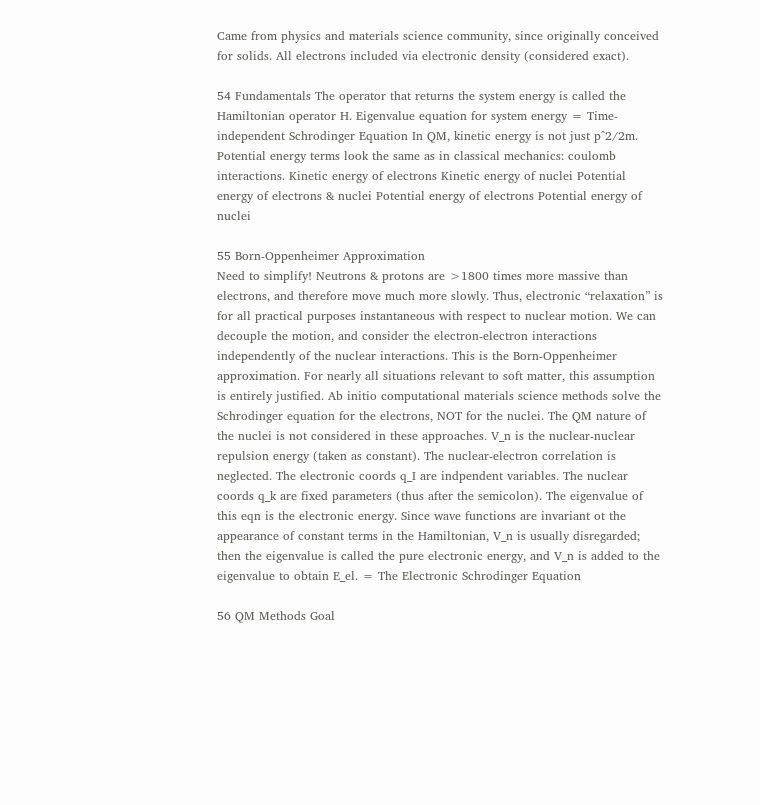Came from physics and materials science community, since originally conceived for solids. All electrons included via electronic density (considered exact).

54 Fundamentals The operator that returns the system energy is called the Hamiltonian operator H. Eigenvalue equation for system energy = Time-independent Schrodinger Equation In QM, kinetic energy is not just p^2/2m. Potential energy terms look the same as in classical mechanics: coulomb interactions. Kinetic energy of electrons Kinetic energy of nuclei Potential energy of electrons & nuclei Potential energy of electrons Potential energy of nuclei

55 Born-Oppenheimer Approximation
Need to simplify! Neutrons & protons are >1800 times more massive than electrons, and therefore move much more slowly. Thus, electronic “relaxation” is for all practical purposes instantaneous with respect to nuclear motion. We can decouple the motion, and consider the electron-electron interactions independently of the nuclear interactions. This is the Born-Oppenheimer approximation. For nearly all situations relevant to soft matter, this assumption is entirely justified. Ab initio computational materials science methods solve the Schrodinger equation for the electrons, NOT for the nuclei. The QM nature of the nuclei is not considered in these approaches. V_n is the nuclear-nuclear repulsion energy (taken as constant). The nuclear-electron correlation is neglected. The electronic coords q_I are indpendent variables. The nuclear coords q_k are fixed parameters (thus after the semicolon). The eigenvalue of this eqn is the electronic energy. Since wave functions are invariant ot the appearance of constant terms in the Hamiltonian, V_n is usually disregarded; then the eigenvalue is called the pure electronic energy, and V_n is added to the eigenvalue to obtain E_el. = The Electronic Schrodinger Equation

56 QM Methods Goal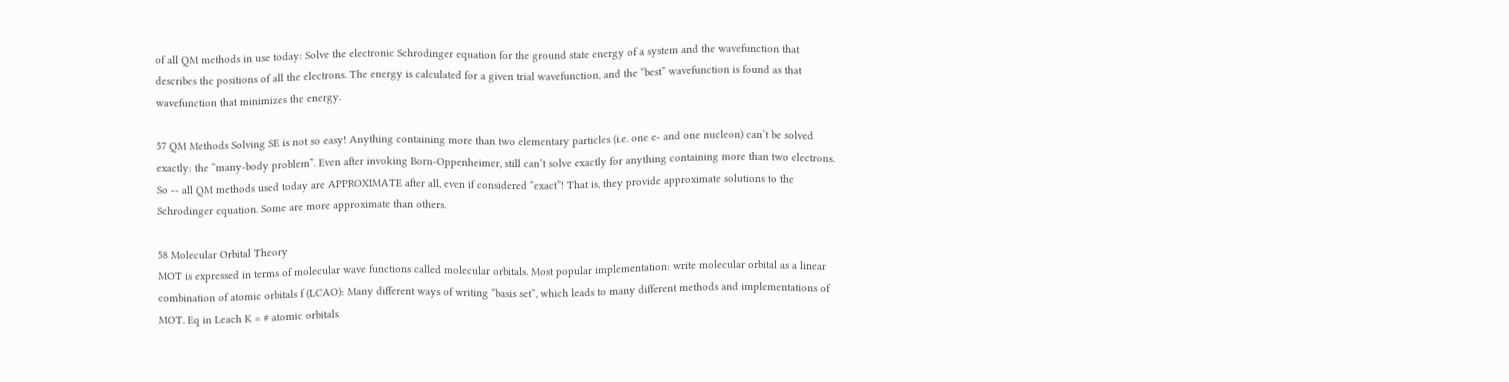of all QM methods in use today: Solve the electronic Schrodinger equation for the ground state energy of a system and the wavefunction that describes the positions of all the electrons. The energy is calculated for a given trial wavefunction, and the “best” wavefunction is found as that wavefunction that minimizes the energy.

57 QM Methods Solving SE is not so easy! Anything containing more than two elementary particles (i.e. one e- and one nucleon) can’t be solved exactly: the “many-body problem”. Even after invoking Born-Oppenheimer, still can’t solve exactly for anything containing more than two electrons. So -- all QM methods used today are APPROXIMATE after all, even if considered “exact”! That is, they provide approximate solutions to the Schrodinger equation. Some are more approximate than others.

58 Molecular Orbital Theory
MOT is expressed in terms of molecular wave functions called molecular orbitals. Most popular implementation: write molecular orbital as a linear combination of atomic orbitals f (LCAO): Many different ways of writing “basis set”, which leads to many different methods and implementations of MOT. Eq in Leach K = # atomic orbitals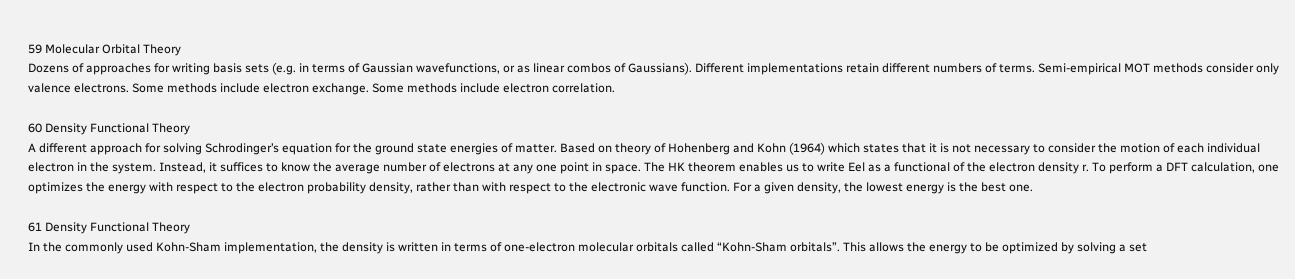59 Molecular Orbital Theory
Dozens of approaches for writing basis sets (e.g. in terms of Gaussian wavefunctions, or as linear combos of Gaussians). Different implementations retain different numbers of terms. Semi-empirical MOT methods consider only valence electrons. Some methods include electron exchange. Some methods include electron correlation.

60 Density Functional Theory
A different approach for solving Schrodinger’s equation for the ground state energies of matter. Based on theory of Hohenberg and Kohn (1964) which states that it is not necessary to consider the motion of each individual electron in the system. Instead, it suffices to know the average number of electrons at any one point in space. The HK theorem enables us to write Eel as a functional of the electron density r. To perform a DFT calculation, one optimizes the energy with respect to the electron probability density, rather than with respect to the electronic wave function. For a given density, the lowest energy is the best one.

61 Density Functional Theory
In the commonly used Kohn-Sham implementation, the density is written in terms of one-electron molecular orbitals called “Kohn-Sham orbitals”. This allows the energy to be optimized by solving a set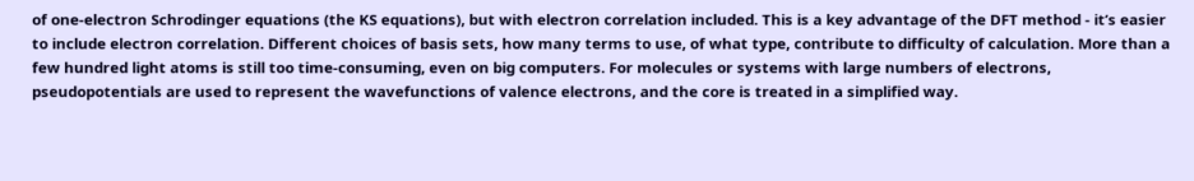of one-electron Schrodinger equations (the KS equations), but with electron correlation included. This is a key advantage of the DFT method - it’s easier to include electron correlation. Different choices of basis sets, how many terms to use, of what type, contribute to difficulty of calculation. More than a few hundred light atoms is still too time-consuming, even on big computers. For molecules or systems with large numbers of electrons, pseudopotentials are used to represent the wavefunctions of valence electrons, and the core is treated in a simplified way.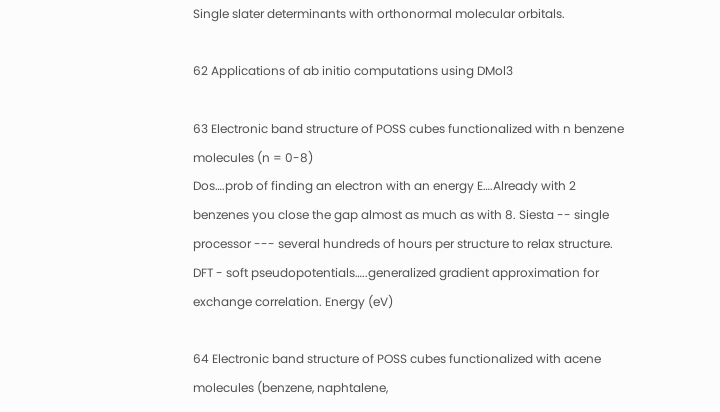Single slater determinants with orthonormal molecular orbitals.

62 Applications of ab initio computations using DMol3

63 Electronic band structure of POSS cubes functionalized with n benzene molecules (n = 0-8)
Dos….prob of finding an electron with an energy E….Already with 2 benzenes you close the gap almost as much as with 8. Siesta -- single processor --- several hundreds of hours per structure to relax structure. DFT - soft pseudopotentials…..generalized gradient approximation for exchange correlation. Energy (eV)

64 Electronic band structure of POSS cubes functionalized with acene molecules (benzene, naphtalene,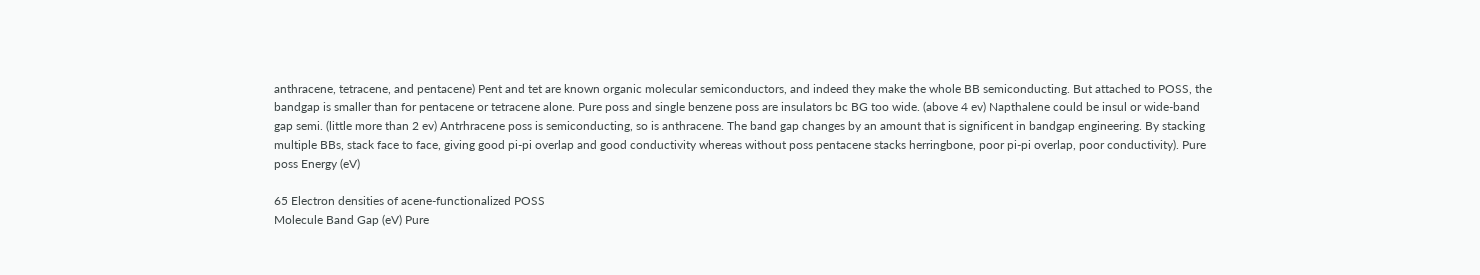anthracene, tetracene, and pentacene) Pent and tet are known organic molecular semiconductors, and indeed they make the whole BB semiconducting. But attached to POSS, the bandgap is smaller than for pentacene or tetracene alone. Pure poss and single benzene poss are insulators bc BG too wide. (above 4 ev) Napthalene could be insul or wide-band gap semi. (little more than 2 ev) Antrhracene poss is semiconducting, so is anthracene. The band gap changes by an amount that is significent in bandgap engineering. By stacking multiple BBs, stack face to face, giving good pi-pi overlap and good conductivity whereas without poss pentacene stacks herringbone, poor pi-pi overlap, poor conductivity). Pure poss Energy (eV)

65 Electron densities of acene-functionalized POSS
Molecule Band Gap (eV) Pure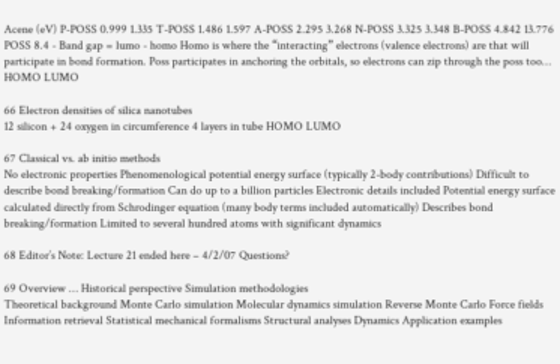Acene (eV) P-POSS 0.999 1.335 T-POSS 1.486 1.597 A-POSS 2.295 3.268 N-POSS 3.325 3.348 B-POSS 4.842 13.776 POSS 8.4 - Band gap = lumo - homo Homo is where the “interacting” electrons (valence electrons) are that will participate in bond formation. Poss participates in anchoring the orbitals, so electrons can zip through the poss too… HOMO LUMO

66 Electron densities of silica nanotubes
12 silicon + 24 oxygen in circumference 4 layers in tube HOMO LUMO

67 Classical vs. ab initio methods
No electronic properties Phenomenological potential energy surface (typically 2-body contributions) Difficult to describe bond breaking/formation Can do up to a billion particles Electronic details included Potential energy surface calculated directly from Schrodinger equation (many body terms included automatically) Describes bond breaking/formation Limited to several hundred atoms with significant dynamics

68 Editor’s Note: Lecture 21 ended here – 4/2/07 Questions?

69 Overview … Historical perspective Simulation methodologies
Theoretical background Monte Carlo simulation Molecular dynamics simulation Reverse Monte Carlo Force fields Information retrieval Statistical mechanical formalisms Structural analyses Dynamics Application examples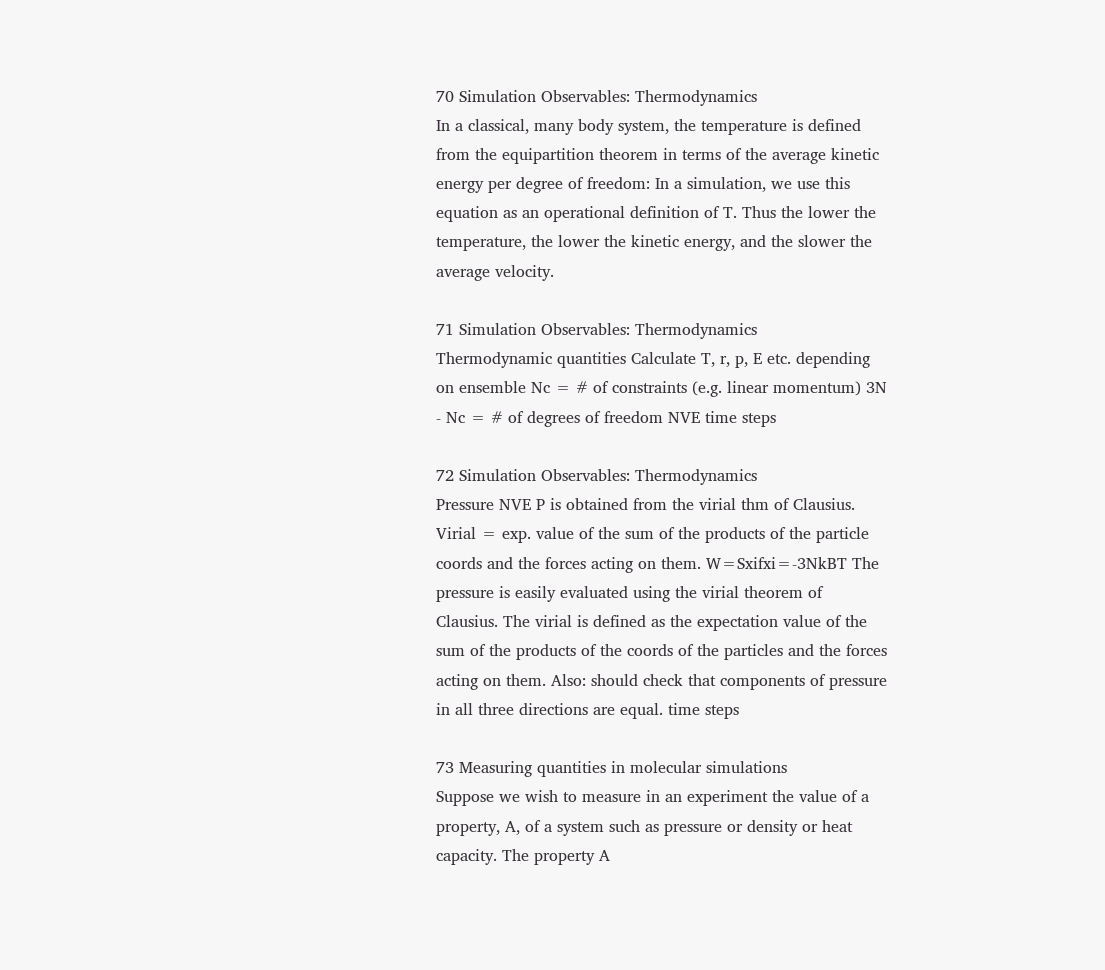70 Simulation Observables: Thermodynamics
In a classical, many body system, the temperature is defined from the equipartition theorem in terms of the average kinetic energy per degree of freedom: In a simulation, we use this equation as an operational definition of T. Thus the lower the temperature, the lower the kinetic energy, and the slower the average velocity.

71 Simulation Observables: Thermodynamics
Thermodynamic quantities Calculate T, r, p, E etc. depending on ensemble Nc = # of constraints (e.g. linear momentum) 3N - Nc = # of degrees of freedom NVE time steps

72 Simulation Observables: Thermodynamics
Pressure NVE P is obtained from the virial thm of Clausius. Virial = exp. value of the sum of the products of the particle coords and the forces acting on them. W=Sxifxi=-3NkBT The pressure is easily evaluated using the virial theorem of Clausius. The virial is defined as the expectation value of the sum of the products of the coords of the particles and the forces acting on them. Also: should check that components of pressure in all three directions are equal. time steps

73 Measuring quantities in molecular simulations
Suppose we wish to measure in an experiment the value of a property, A, of a system such as pressure or density or heat capacity. The property A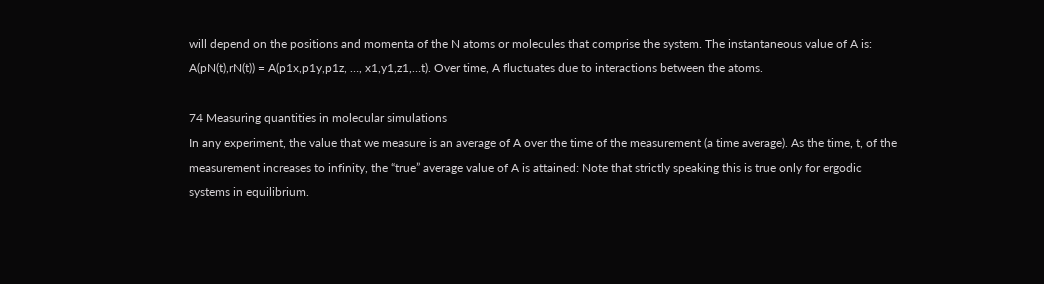will depend on the positions and momenta of the N atoms or molecules that comprise the system. The instantaneous value of A is: A(pN(t),rN(t)) = A(p1x,p1y,p1z, …, x1,y1,z1,…t). Over time, A fluctuates due to interactions between the atoms.

74 Measuring quantities in molecular simulations
In any experiment, the value that we measure is an average of A over the time of the measurement (a time average). As the time, t, of the measurement increases to infinity, the “true” average value of A is attained: Note that strictly speaking this is true only for ergodic systems in equilibrium.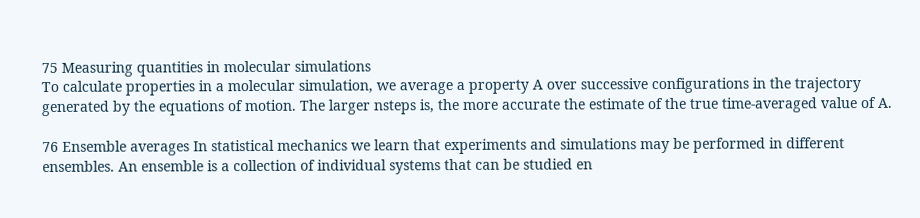75 Measuring quantities in molecular simulations
To calculate properties in a molecular simulation, we average a property A over successive configurations in the trajectory generated by the equations of motion. The larger nsteps is, the more accurate the estimate of the true time-averaged value of A.

76 Ensemble averages In statistical mechanics we learn that experiments and simulations may be performed in different ensembles. An ensemble is a collection of individual systems that can be studied en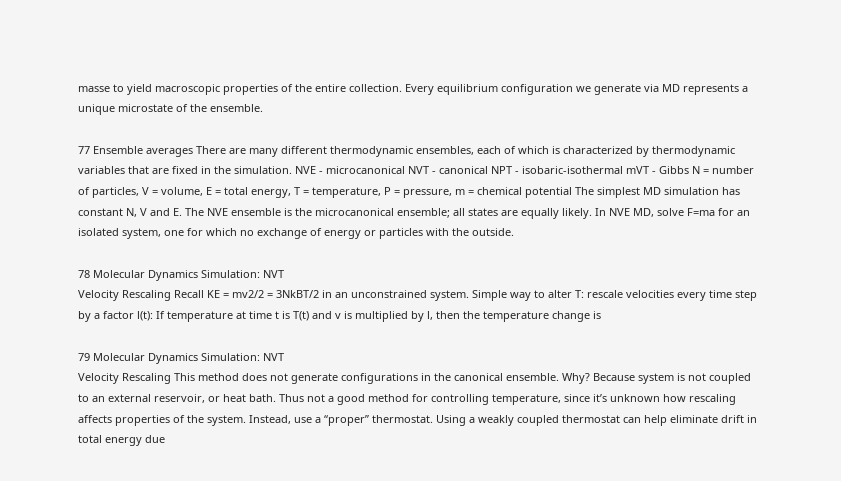masse to yield macroscopic properties of the entire collection. Every equilibrium configuration we generate via MD represents a unique microstate of the ensemble.

77 Ensemble averages There are many different thermodynamic ensembles, each of which is characterized by thermodynamic variables that are fixed in the simulation. NVE - microcanonical NVT - canonical NPT - isobaric-isothermal mVT - Gibbs N = number of particles, V = volume, E = total energy, T = temperature, P = pressure, m = chemical potential The simplest MD simulation has constant N, V and E. The NVE ensemble is the microcanonical ensemble; all states are equally likely. In NVE MD, solve F=ma for an isolated system, one for which no exchange of energy or particles with the outside.

78 Molecular Dynamics Simulation: NVT
Velocity Rescaling Recall KE = mv2/2 = 3NkBT/2 in an unconstrained system. Simple way to alter T: rescale velocities every time step by a factor l(t): If temperature at time t is T(t) and v is multiplied by l, then the temperature change is

79 Molecular Dynamics Simulation: NVT
Velocity Rescaling This method does not generate configurations in the canonical ensemble. Why? Because system is not coupled to an external reservoir, or heat bath. Thus not a good method for controlling temperature, since it’s unknown how rescaling affects properties of the system. Instead, use a “proper” thermostat. Using a weakly coupled thermostat can help eliminate drift in total energy due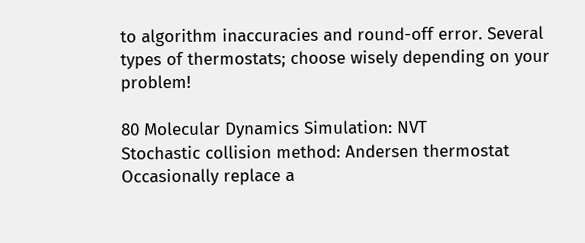to algorithm inaccuracies and round-off error. Several types of thermostats; choose wisely depending on your problem!

80 Molecular Dynamics Simulation: NVT
Stochastic collision method: Andersen thermostat Occasionally replace a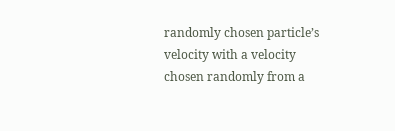randomly chosen particle’s velocity with a velocity chosen randomly from a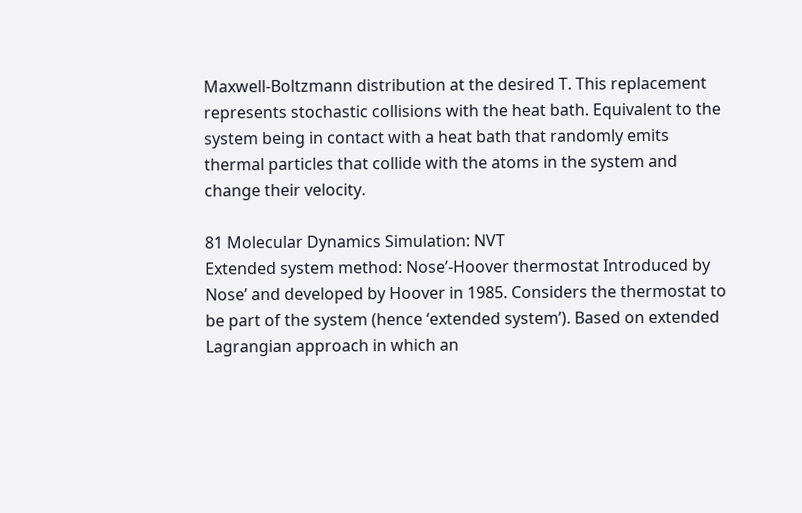Maxwell-Boltzmann distribution at the desired T. This replacement represents stochastic collisions with the heat bath. Equivalent to the system being in contact with a heat bath that randomly emits thermal particles that collide with the atoms in the system and change their velocity.

81 Molecular Dynamics Simulation: NVT
Extended system method: Nose’-Hoover thermostat Introduced by Nose’ and developed by Hoover in 1985. Considers the thermostat to be part of the system (hence ‘extended system’). Based on extended Lagrangian approach in which an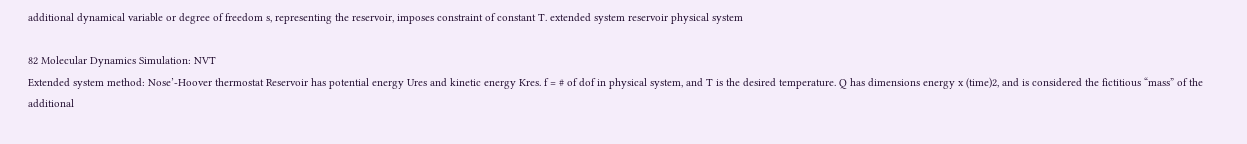additional dynamical variable or degree of freedom s, representing the reservoir, imposes constraint of constant T. extended system reservoir physical system

82 Molecular Dynamics Simulation: NVT
Extended system method: Nose’-Hoover thermostat Reservoir has potential energy Ures and kinetic energy Kres. f = # of dof in physical system, and T is the desired temperature. Q has dimensions energy x (time)2, and is considered the fictitious “mass” of the additional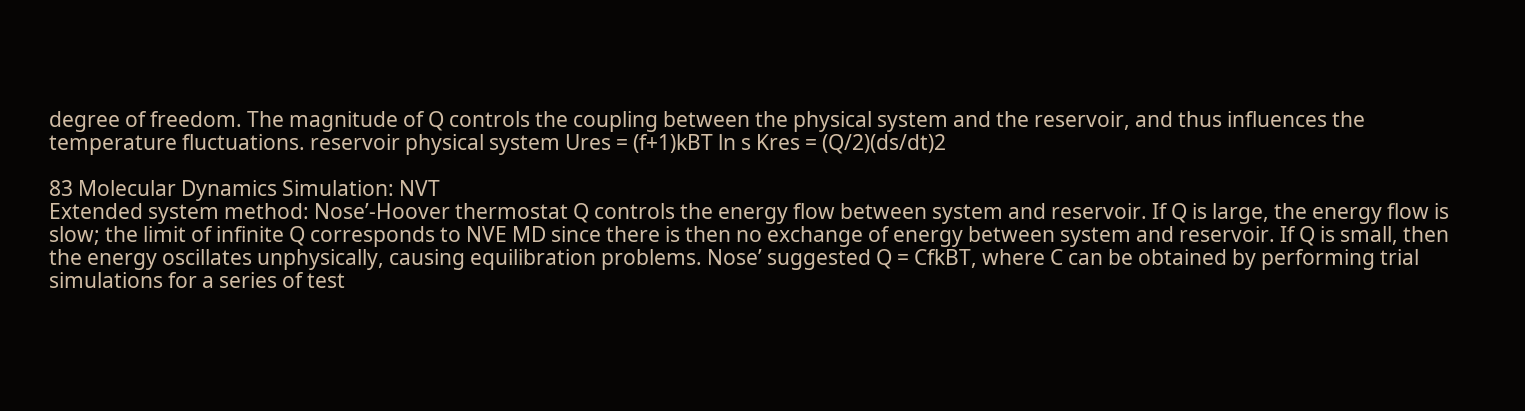degree of freedom. The magnitude of Q controls the coupling between the physical system and the reservoir, and thus influences the temperature fluctuations. reservoir physical system Ures = (f+1)kBT ln s Kres = (Q/2)(ds/dt)2

83 Molecular Dynamics Simulation: NVT
Extended system method: Nose’-Hoover thermostat Q controls the energy flow between system and reservoir. If Q is large, the energy flow is slow; the limit of infinite Q corresponds to NVE MD since there is then no exchange of energy between system and reservoir. If Q is small, then the energy oscillates unphysically, causing equilibration problems. Nose’ suggested Q = CfkBT, where C can be obtained by performing trial simulations for a series of test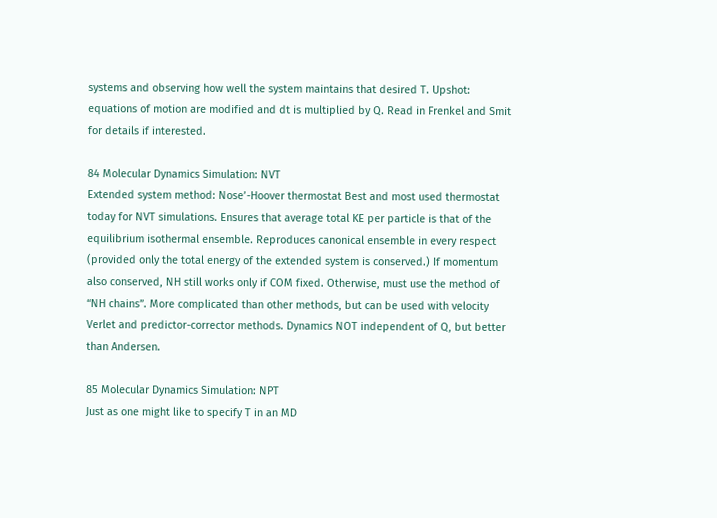systems and observing how well the system maintains that desired T. Upshot: equations of motion are modified and dt is multiplied by Q. Read in Frenkel and Smit for details if interested.

84 Molecular Dynamics Simulation: NVT
Extended system method: Nose’-Hoover thermostat Best and most used thermostat today for NVT simulations. Ensures that average total KE per particle is that of the equilibrium isothermal ensemble. Reproduces canonical ensemble in every respect (provided only the total energy of the extended system is conserved.) If momentum also conserved, NH still works only if COM fixed. Otherwise, must use the method of “NH chains”. More complicated than other methods, but can be used with velocity Verlet and predictor-corrector methods. Dynamics NOT independent of Q, but better than Andersen.

85 Molecular Dynamics Simulation: NPT
Just as one might like to specify T in an MD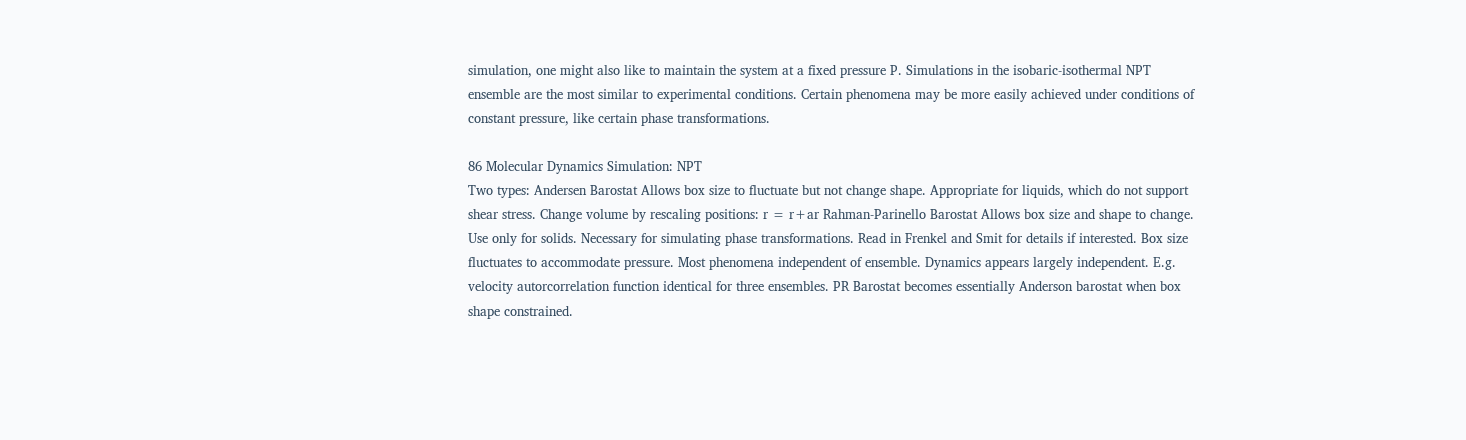simulation, one might also like to maintain the system at a fixed pressure P. Simulations in the isobaric-isothermal NPT ensemble are the most similar to experimental conditions. Certain phenomena may be more easily achieved under conditions of constant pressure, like certain phase transformations.

86 Molecular Dynamics Simulation: NPT
Two types: Andersen Barostat Allows box size to fluctuate but not change shape. Appropriate for liquids, which do not support shear stress. Change volume by rescaling positions: r = r+ar Rahman-Parinello Barostat Allows box size and shape to change. Use only for solids. Necessary for simulating phase transformations. Read in Frenkel and Smit for details if interested. Box size fluctuates to accommodate pressure. Most phenomena independent of ensemble. Dynamics appears largely independent. E.g. velocity autorcorrelation function identical for three ensembles. PR Barostat becomes essentially Anderson barostat when box shape constrained.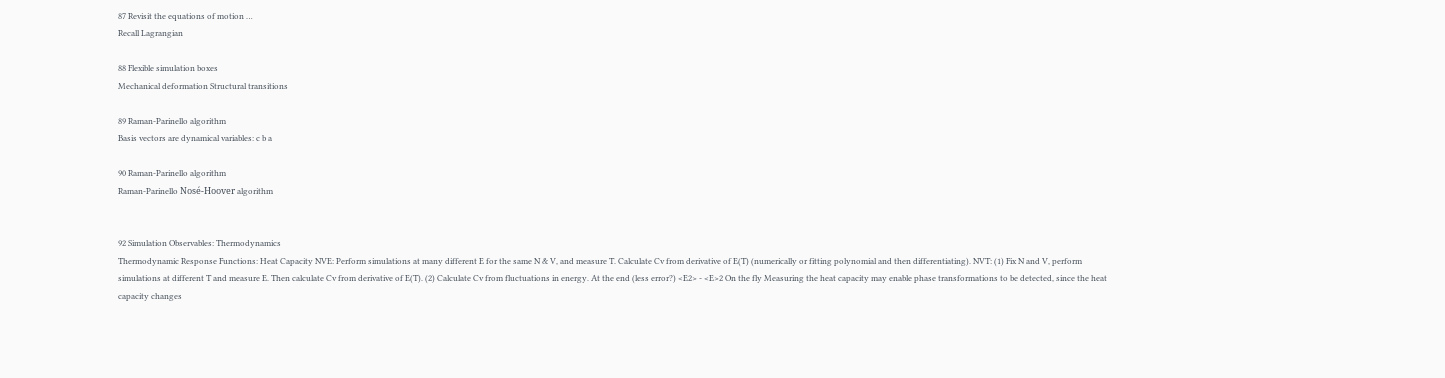87 Revisit the equations of motion …
Recall Lagrangian

88 Flexible simulation boxes
Mechanical deformation Structural transitions

89 Raman-Parinello algorithm
Basis vectors are dynamical variables: c b a

90 Raman-Parinello algorithm
Raman-Parinello Nosé-Hoover algorithm


92 Simulation Observables: Thermodynamics
Thermodynamic Response Functions: Heat Capacity NVE: Perform simulations at many different E for the same N & V, and measure T. Calculate Cv from derivative of E(T) (numerically or fitting polynomial and then differentiating). NVT: (1) Fix N and V, perform simulations at different T and measure E. Then calculate Cv from derivative of E(T). (2) Calculate Cv from fluctuations in energy. At the end (less error?) <E2> - <E>2 On the fly Measuring the heat capacity may enable phase transformations to be detected, since the heat capacity changes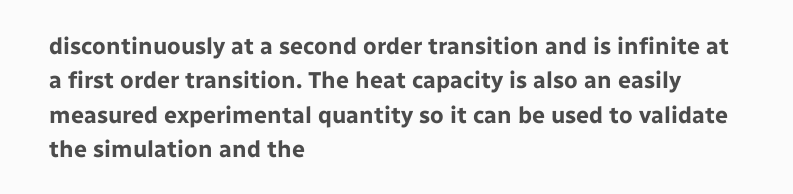discontinuously at a second order transition and is infinite at a first order transition. The heat capacity is also an easily measured experimental quantity so it can be used to validate the simulation and the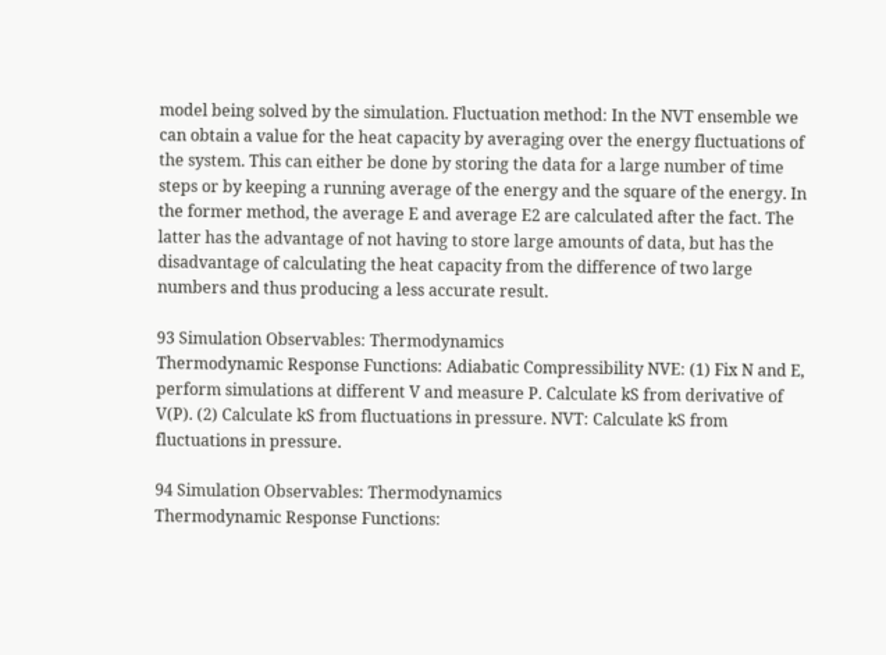model being solved by the simulation. Fluctuation method: In the NVT ensemble we can obtain a value for the heat capacity by averaging over the energy fluctuations of the system. This can either be done by storing the data for a large number of time steps or by keeping a running average of the energy and the square of the energy. In the former method, the average E and average E2 are calculated after the fact. The latter has the advantage of not having to store large amounts of data, but has the disadvantage of calculating the heat capacity from the difference of two large numbers and thus producing a less accurate result.

93 Simulation Observables: Thermodynamics
Thermodynamic Response Functions: Adiabatic Compressibility NVE: (1) Fix N and E, perform simulations at different V and measure P. Calculate kS from derivative of V(P). (2) Calculate kS from fluctuations in pressure. NVT: Calculate kS from fluctuations in pressure.

94 Simulation Observables: Thermodynamics
Thermodynamic Response Functions: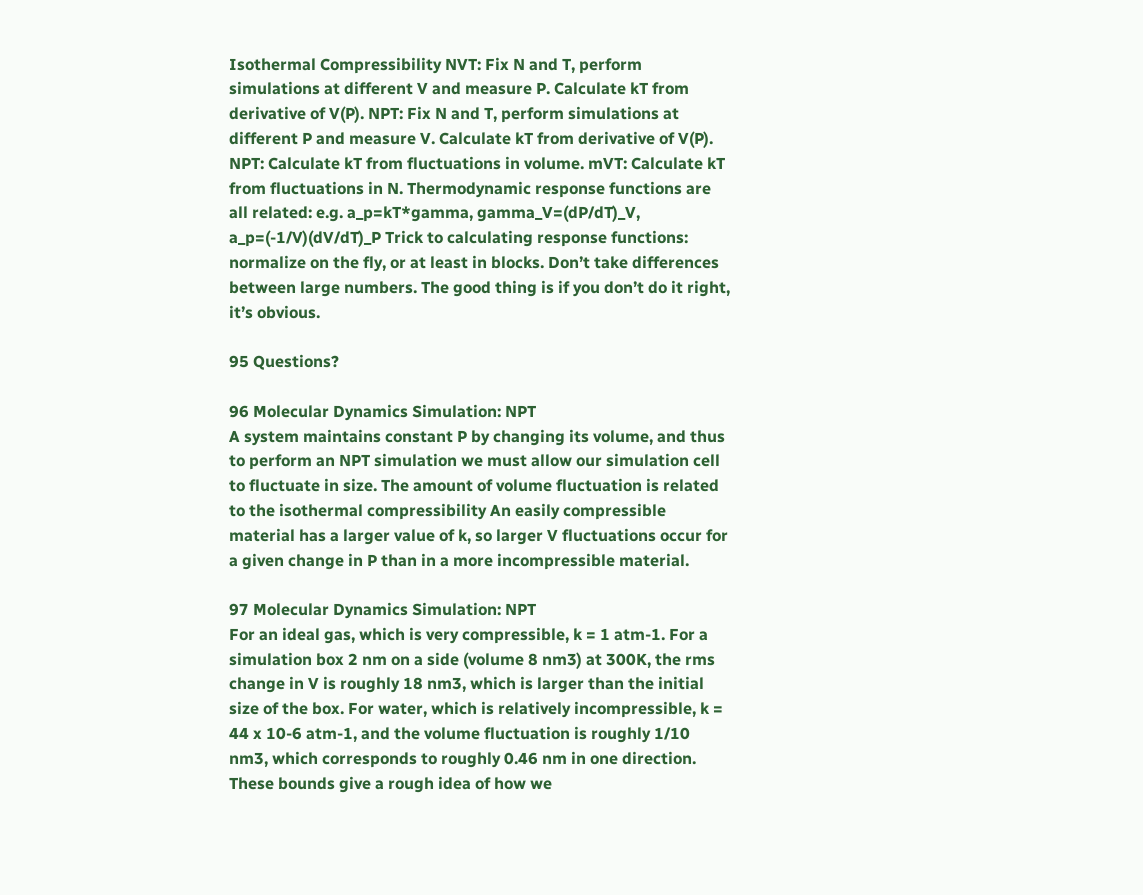Isothermal Compressibility NVT: Fix N and T, perform simulations at different V and measure P. Calculate kT from derivative of V(P). NPT: Fix N and T, perform simulations at different P and measure V. Calculate kT from derivative of V(P). NPT: Calculate kT from fluctuations in volume. mVT: Calculate kT from fluctuations in N. Thermodynamic response functions are all related: e.g. a_p=kT*gamma, gamma_V=(dP/dT)_V, a_p=(-1/V)(dV/dT)_P Trick to calculating response functions: normalize on the fly, or at least in blocks. Don’t take differences between large numbers. The good thing is if you don’t do it right, it’s obvious.

95 Questions?

96 Molecular Dynamics Simulation: NPT
A system maintains constant P by changing its volume, and thus to perform an NPT simulation we must allow our simulation cell to fluctuate in size. The amount of volume fluctuation is related to the isothermal compressibility An easily compressible material has a larger value of k, so larger V fluctuations occur for a given change in P than in a more incompressible material.

97 Molecular Dynamics Simulation: NPT
For an ideal gas, which is very compressible, k = 1 atm-1. For a simulation box 2 nm on a side (volume 8 nm3) at 300K, the rms change in V is roughly 18 nm3, which is larger than the initial size of the box. For water, which is relatively incompressible, k = 44 x 10-6 atm-1, and the volume fluctuation is roughly 1/10 nm3, which corresponds to roughly 0.46 nm in one direction. These bounds give a rough idea of how we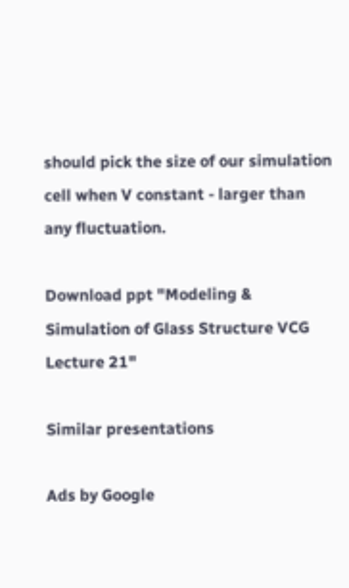should pick the size of our simulation cell when V constant - larger than any fluctuation.

Download ppt "Modeling & Simulation of Glass Structure VCG Lecture 21"

Similar presentations

Ads by Google